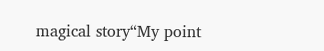magical story“My point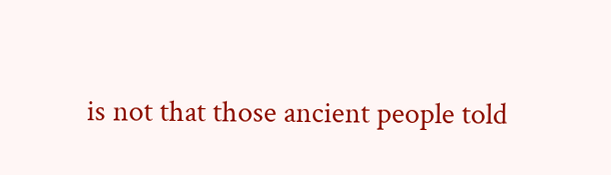is not that those ancient people told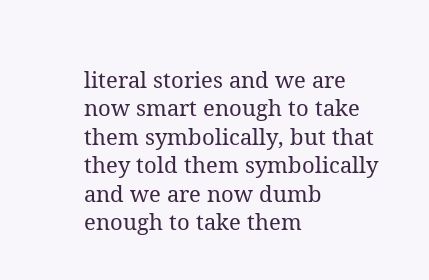literal stories and we are now smart enough to take them symbolically, but that they told them symbolically and we are now dumb enough to take them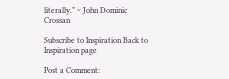literally.” ~ John Dominic Crossan

Subscribe to Inspiration Back to Inspiration page

Post a Comment: